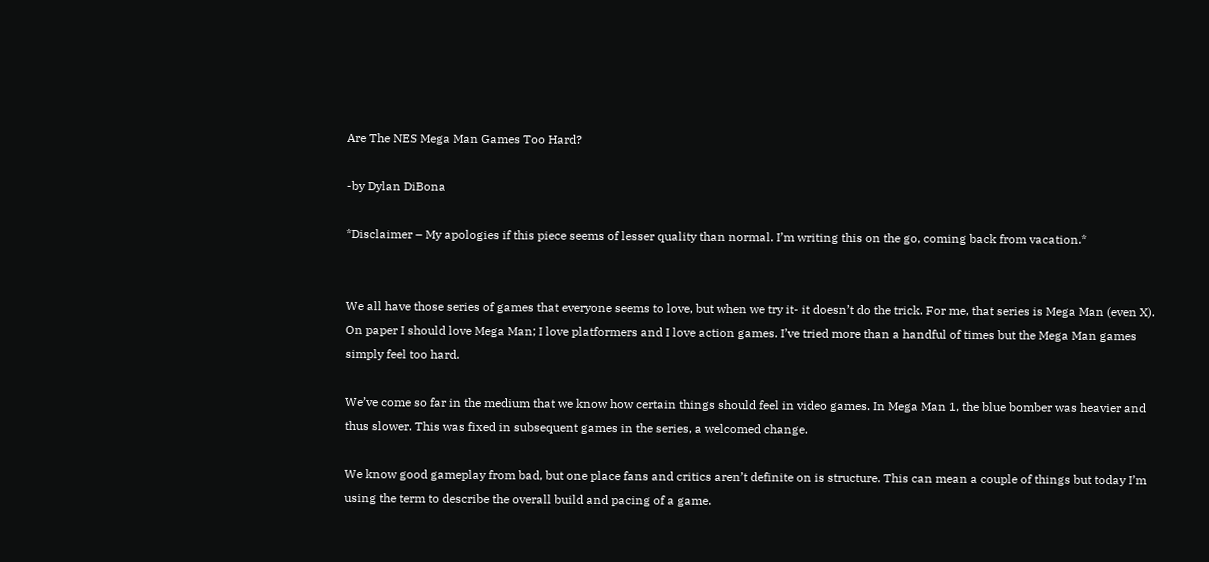Are The NES Mega Man Games Too Hard?

-by Dylan DiBona

*Disclaimer – My apologies if this piece seems of lesser quality than normal. I’m writing this on the go, coming back from vacation.*


We all have those series of games that everyone seems to love, but when we try it- it doesn’t do the trick. For me, that series is Mega Man (even X). On paper I should love Mega Man; I love platformers and I love action games. I’ve tried more than a handful of times but the Mega Man games simply feel too hard.

We’ve come so far in the medium that we know how certain things should feel in video games. In Mega Man 1, the blue bomber was heavier and thus slower. This was fixed in subsequent games in the series, a welcomed change.

We know good gameplay from bad, but one place fans and critics aren’t definite on is structure. This can mean a couple of things but today I’m using the term to describe the overall build and pacing of a game.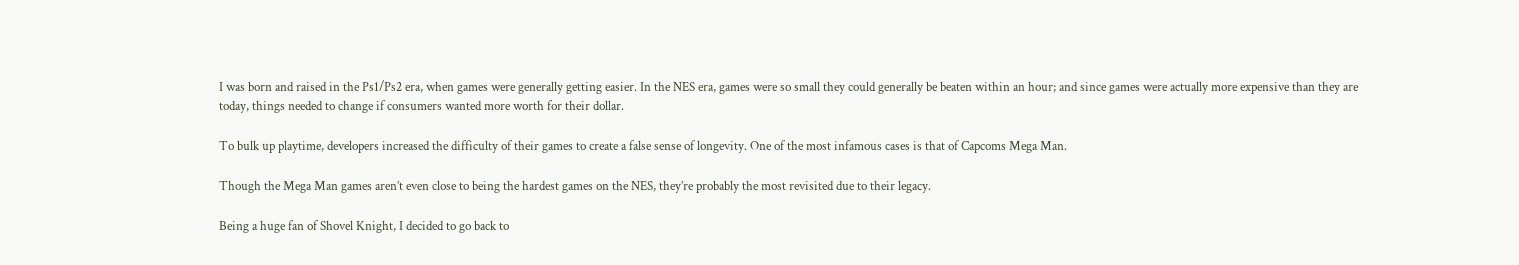I was born and raised in the Ps1/Ps2 era, when games were generally getting easier. In the NES era, games were so small they could generally be beaten within an hour; and since games were actually more expensive than they are today, things needed to change if consumers wanted more worth for their dollar.

To bulk up playtime, developers increased the difficulty of their games to create a false sense of longevity. One of the most infamous cases is that of Capcoms Mega Man.

Though the Mega Man games aren’t even close to being the hardest games on the NES, they’re probably the most revisited due to their legacy.

Being a huge fan of Shovel Knight, I decided to go back to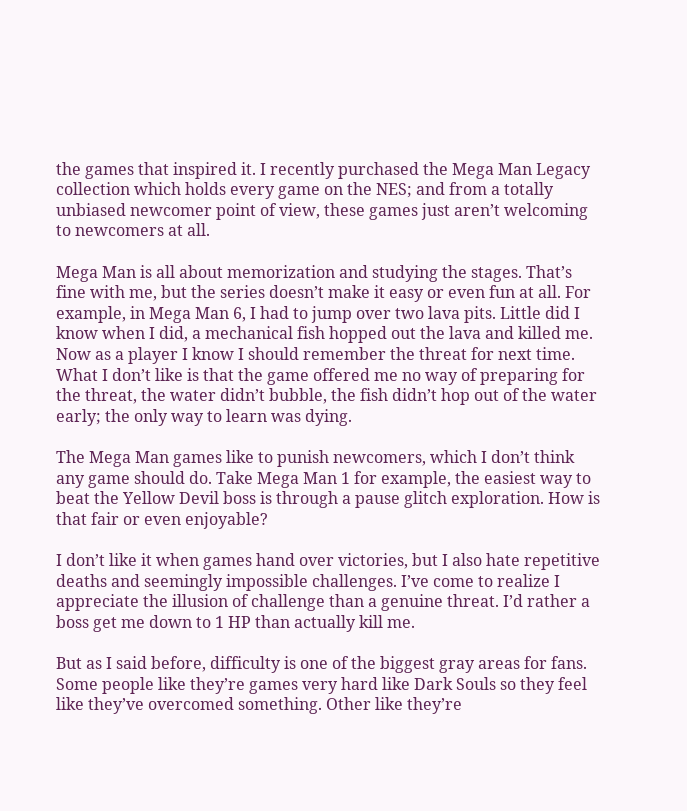the games that inspired it. I recently purchased the Mega Man Legacy collection which holds every game on the NES; and from a totally unbiased newcomer point of view, these games just aren’t welcoming to newcomers at all.

Mega Man is all about memorization and studying the stages. That’s fine with me, but the series doesn’t make it easy or even fun at all. For example, in Mega Man 6, I had to jump over two lava pits. Little did I know when I did, a mechanical fish hopped out the lava and killed me. Now as a player I know I should remember the threat for next time. What I don’t like is that the game offered me no way of preparing for the threat, the water didn’t bubble, the fish didn’t hop out of the water early; the only way to learn was dying.

The Mega Man games like to punish newcomers, which I don’t think any game should do. Take Mega Man 1 for example, the easiest way to beat the Yellow Devil boss is through a pause glitch exploration. How is that fair or even enjoyable?

I don’t like it when games hand over victories, but I also hate repetitive deaths and seemingly impossible challenges. I’ve come to realize I appreciate the illusion of challenge than a genuine threat. I’d rather a boss get me down to 1 HP than actually kill me.

But as I said before, difficulty is one of the biggest gray areas for fans. Some people like they’re games very hard like Dark Souls so they feel like they’ve overcomed something. Other like they’re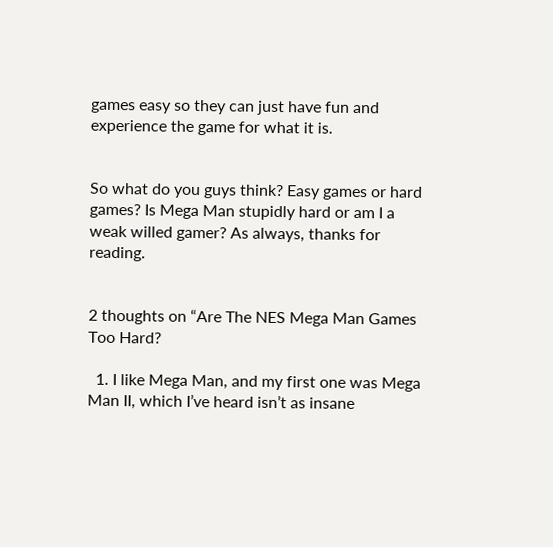games easy so they can just have fun and experience the game for what it is.


So what do you guys think? Easy games or hard games? Is Mega Man stupidly hard or am I a weak willed gamer? As always, thanks for reading.


2 thoughts on “Are The NES Mega Man Games Too Hard?

  1. I like Mega Man, and my first one was Mega Man II, which I’ve heard isn’t as insane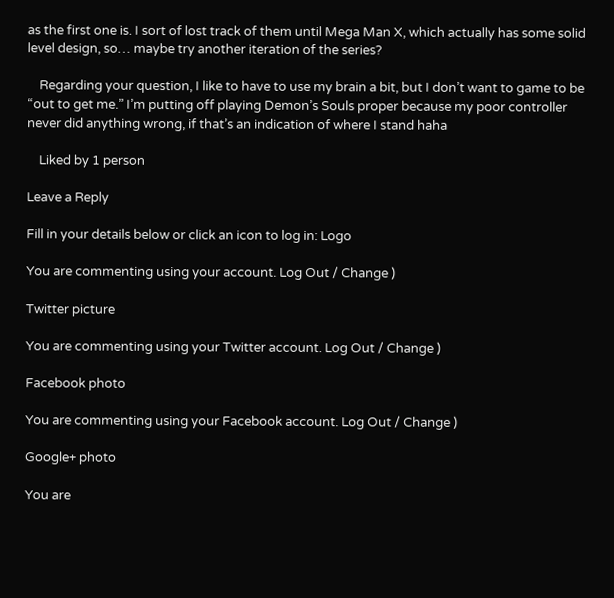as the first one is. I sort of lost track of them until Mega Man X, which actually has some solid level design, so… maybe try another iteration of the series?

    Regarding your question, I like to have to use my brain a bit, but I don’t want to game to be “out to get me.” I’m putting off playing Demon’s Souls proper because my poor controller never did anything wrong, if that’s an indication of where I stand haha

    Liked by 1 person

Leave a Reply

Fill in your details below or click an icon to log in: Logo

You are commenting using your account. Log Out / Change )

Twitter picture

You are commenting using your Twitter account. Log Out / Change )

Facebook photo

You are commenting using your Facebook account. Log Out / Change )

Google+ photo

You are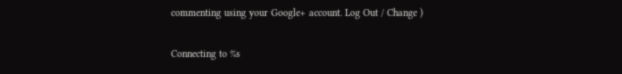commenting using your Google+ account. Log Out / Change )

Connecting to %s